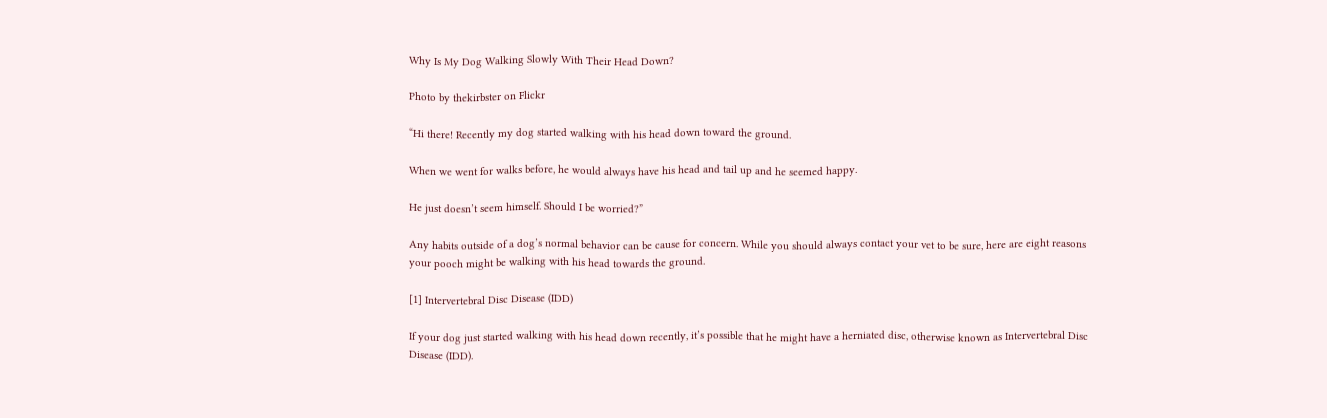Why Is My Dog Walking Slowly With Their Head Down?

Photo by thekirbster on Flickr

“Hi there! Recently my dog started walking with his head down toward the ground.

When we went for walks before, he would always have his head and tail up and he seemed happy.

He just doesn’t seem himself. Should I be worried?”

Any habits outside of a dog’s normal behavior can be cause for concern. While you should always contact your vet to be sure, here are eight reasons your pooch might be walking with his head towards the ground.

[1] Intervertebral Disc Disease (IDD)

If your dog just started walking with his head down recently, it’s possible that he might have a herniated disc, otherwise known as Intervertebral Disc Disease (IDD).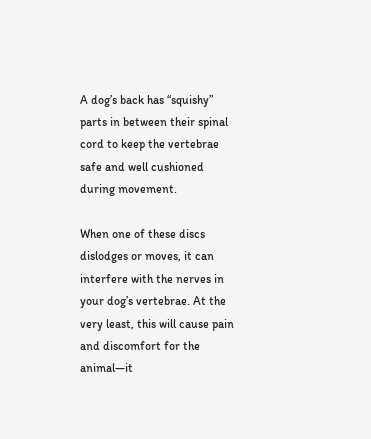A dog’s back has “squishy” parts in between their spinal cord to keep the vertebrae safe and well cushioned during movement.

When one of these discs dislodges or moves, it can interfere with the nerves in your dog’s vertebrae. At the very least, this will cause pain and discomfort for the animal—it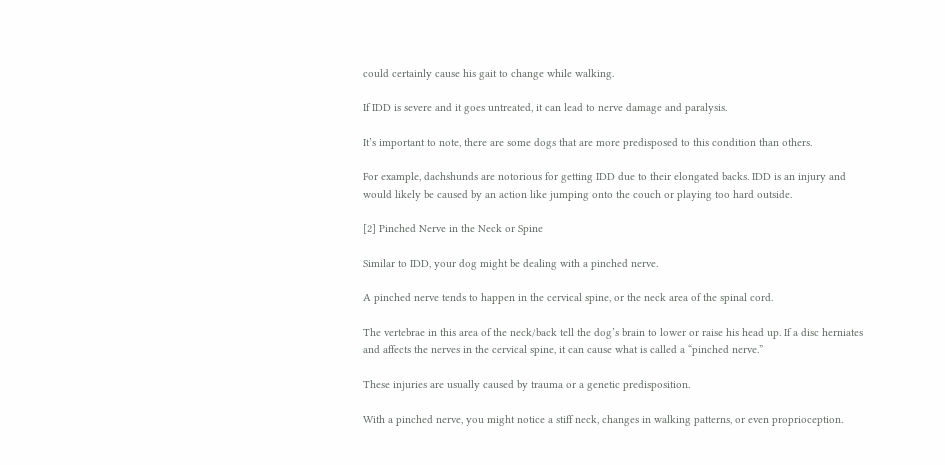could certainly cause his gait to change while walking.

If IDD is severe and it goes untreated, it can lead to nerve damage and paralysis.

It’s important to note, there are some dogs that are more predisposed to this condition than others.

For example, dachshunds are notorious for getting IDD due to their elongated backs. IDD is an injury and would likely be caused by an action like jumping onto the couch or playing too hard outside.

[2] Pinched Nerve in the Neck or Spine

Similar to IDD, your dog might be dealing with a pinched nerve.

A pinched nerve tends to happen in the cervical spine, or the neck area of the spinal cord.

The vertebrae in this area of the neck/back tell the dog’s brain to lower or raise his head up. If a disc herniates and affects the nerves in the cervical spine, it can cause what is called a “pinched nerve.”

These injuries are usually caused by trauma or a genetic predisposition.

With a pinched nerve, you might notice a stiff neck, changes in walking patterns, or even proprioception.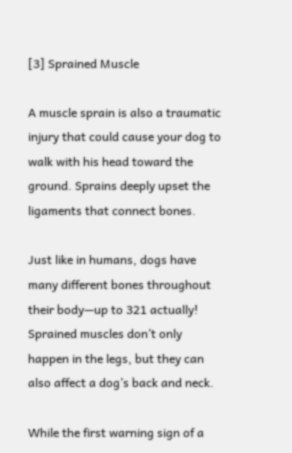[3] Sprained Muscle

A muscle sprain is also a traumatic injury that could cause your dog to walk with his head toward the ground. Sprains deeply upset the ligaments that connect bones.

Just like in humans, dogs have many different bones throughout their body—up to 321 actually! Sprained muscles don’t only happen in the legs, but they can also affect a dog’s back and neck.

While the first warning sign of a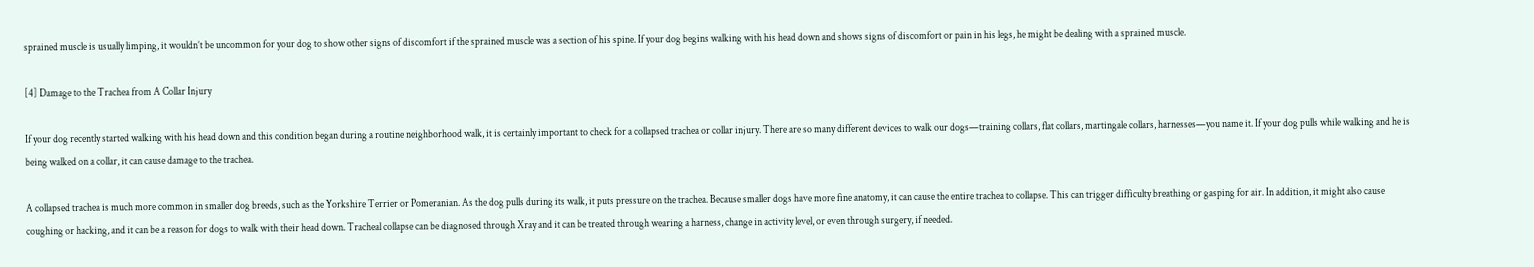sprained muscle is usually limping, it wouldn’t be uncommon for your dog to show other signs of discomfort if the sprained muscle was a section of his spine. If your dog begins walking with his head down and shows signs of discomfort or pain in his legs, he might be dealing with a sprained muscle.

[4] Damage to the Trachea from A Collar Injury

If your dog recently started walking with his head down and this condition began during a routine neighborhood walk, it is certainly important to check for a collapsed trachea or collar injury. There are so many different devices to walk our dogs—training collars, flat collars, martingale collars, harnesses—you name it. If your dog pulls while walking and he is being walked on a collar, it can cause damage to the trachea.

A collapsed trachea is much more common in smaller dog breeds, such as the Yorkshire Terrier or Pomeranian. As the dog pulls during its walk, it puts pressure on the trachea. Because smaller dogs have more fine anatomy, it can cause the entire trachea to collapse. This can trigger difficulty breathing or gasping for air. In addition, it might also cause coughing or hacking, and it can be a reason for dogs to walk with their head down. Tracheal collapse can be diagnosed through Xray and it can be treated through wearing a harness, change in activity level, or even through surgery, if needed.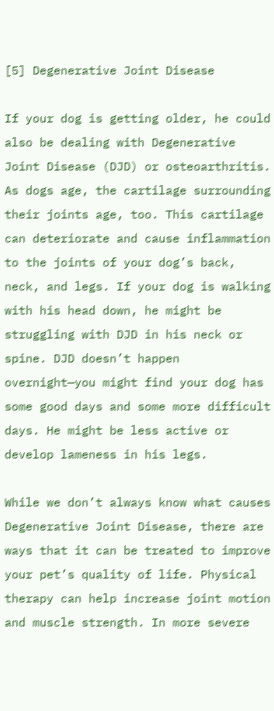[5] Degenerative Joint Disease

If your dog is getting older, he could also be dealing with Degenerative Joint Disease (DJD) or osteoarthritis. As dogs age, the cartilage surrounding their joints age, too. This cartilage can deteriorate and cause inflammation to the joints of your dog’s back, neck, and legs. If your dog is walking with his head down, he might be struggling with DJD in his neck or spine. DJD doesn’t happen overnight—you might find your dog has some good days and some more difficult days. He might be less active or develop lameness in his legs.

While we don’t always know what causes Degenerative Joint Disease, there are ways that it can be treated to improve your pet’s quality of life. Physical therapy can help increase joint motion and muscle strength. In more severe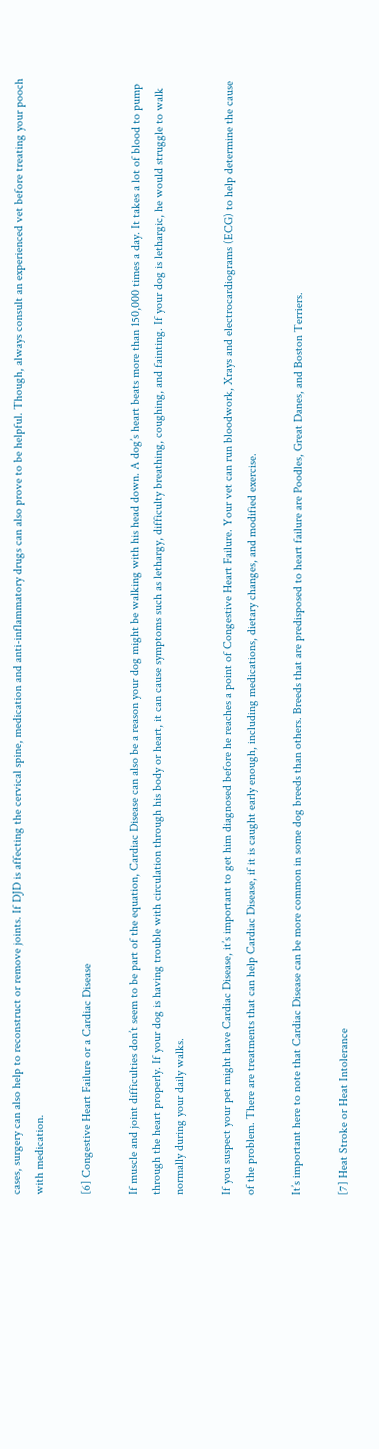cases, surgery can also help to reconstruct or remove joints. If DJD is affecting the cervical spine, medication and anti-inflammatory drugs can also prove to be helpful. Though, always consult an experienced vet before treating your pooch with medication.

[6] Congestive Heart Failure or a Cardiac Disease

If muscle and joint difficulties don’t seem to be part of the equation, Cardiac Disease can also be a reason your dog might be walking with his head down. A dog’s heart beats more than 150,000 times a day. It takes a lot of blood to pump through the heart properly. If your dog is having trouble with circulation through his body or heart, it can cause symptoms such as lethargy, difficulty breathing, coughing, and fainting. If your dog is lethargic, he would struggle to walk normally during your daily walks.

If you suspect your pet might have Cardiac Disease, it’s important to get him diagnosed before he reaches a point of Congestive Heart Failure. Your vet can run bloodwork, Xrays and electrocardiograms (ECG) to help determine the cause of the problem. There are treatments that can help Cardiac Disease, if it is caught early enough, including medications, dietary changes, and modified exercise.

It’s important here to note that Cardiac Disease can be more common in some dog breeds than others. Breeds that are predisposed to heart failure are Poodles, Great Danes, and Boston Terriers.

[7] Heat Stroke or Heat Intolerance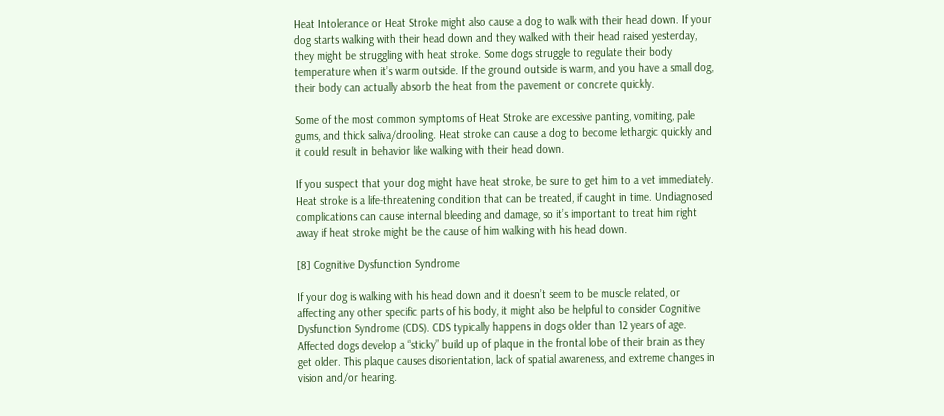Heat Intolerance or Heat Stroke might also cause a dog to walk with their head down. If your dog starts walking with their head down and they walked with their head raised yesterday, they might be struggling with heat stroke. Some dogs struggle to regulate their body temperature when it’s warm outside. If the ground outside is warm, and you have a small dog, their body can actually absorb the heat from the pavement or concrete quickly.

Some of the most common symptoms of Heat Stroke are excessive panting, vomiting, pale gums, and thick saliva/drooling. Heat stroke can cause a dog to become lethargic quickly and it could result in behavior like walking with their head down.

If you suspect that your dog might have heat stroke, be sure to get him to a vet immediately. Heat stroke is a life-threatening condition that can be treated, if caught in time. Undiagnosed complications can cause internal bleeding and damage, so it’s important to treat him right away if heat stroke might be the cause of him walking with his head down.

[8] Cognitive Dysfunction Syndrome

If your dog is walking with his head down and it doesn’t seem to be muscle related, or affecting any other specific parts of his body, it might also be helpful to consider Cognitive Dysfunction Syndrome (CDS). CDS typically happens in dogs older than 12 years of age. Affected dogs develop a “sticky” build up of plaque in the frontal lobe of their brain as they get older. This plaque causes disorientation, lack of spatial awareness, and extreme changes in vision and/or hearing.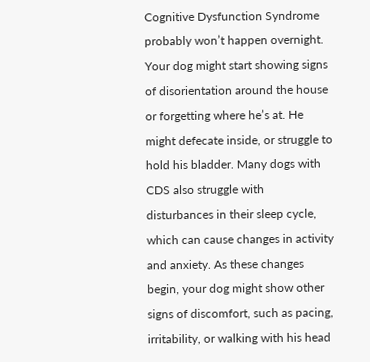Cognitive Dysfunction Syndrome probably won’t happen overnight. Your dog might start showing signs of disorientation around the house or forgetting where he’s at. He might defecate inside, or struggle to hold his bladder. Many dogs with CDS also struggle with disturbances in their sleep cycle, which can cause changes in activity and anxiety. As these changes begin, your dog might show other signs of discomfort, such as pacing, irritability, or walking with his head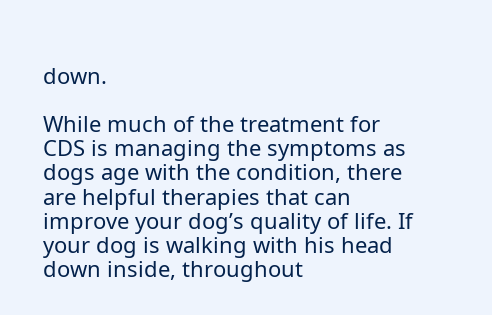down.

While much of the treatment for CDS is managing the symptoms as dogs age with the condition, there are helpful therapies that can improve your dog’s quality of life. If your dog is walking with his head down inside, throughout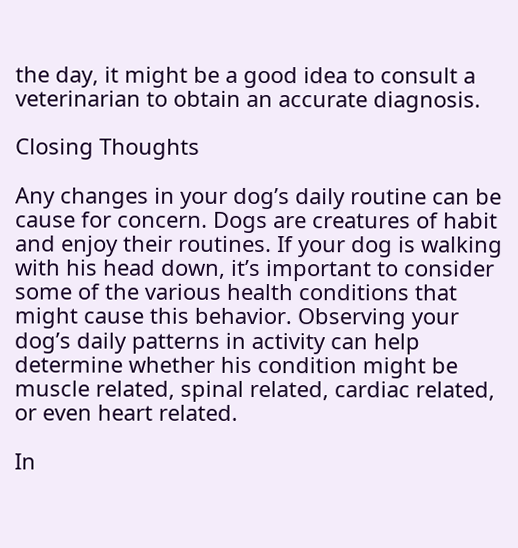the day, it might be a good idea to consult a veterinarian to obtain an accurate diagnosis.

Closing Thoughts

Any changes in your dog’s daily routine can be cause for concern. Dogs are creatures of habit and enjoy their routines. If your dog is walking with his head down, it’s important to consider some of the various health conditions that might cause this behavior. Observing your dog’s daily patterns in activity can help determine whether his condition might be muscle related, spinal related, cardiac related, or even heart related.

In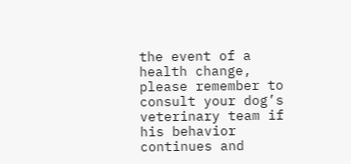the event of a health change, please remember to consult your dog’s veterinary team if his behavior continues and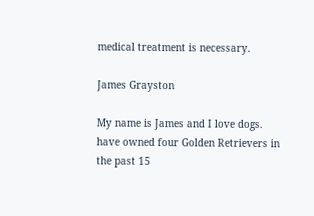medical treatment is necessary.

James Grayston

My name is James and I love dogs. have owned four Golden Retrievers in the past 15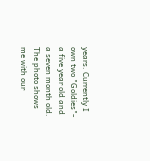years. Currently I own two "Goldies"- a five year old and a seven month old. The photo shows me with our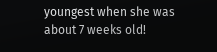youngest when she was about 7 weeks old!